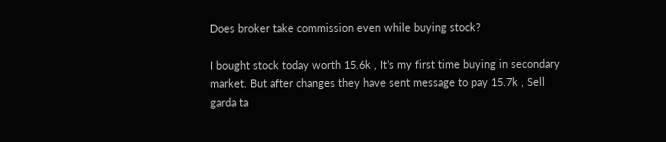Does broker take commission even while buying stock?

I bought stock today worth 15.6k , It’s my first time buying in secondary market. But after changes they have sent message to pay 15.7k , Sell garda ta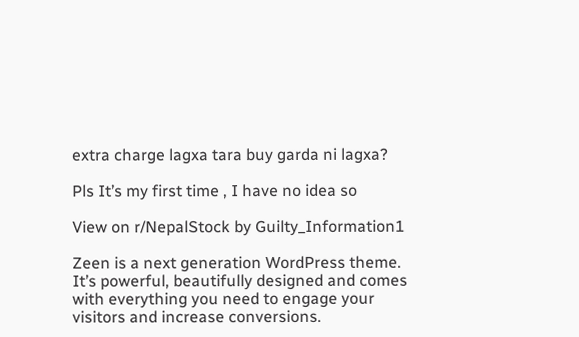extra charge lagxa tara buy garda ni lagxa?

Pls It’s my first time , I have no idea so

View on r/NepalStock by Guilty_Information1

Zeen is a next generation WordPress theme. It’s powerful, beautifully designed and comes with everything you need to engage your visitors and increase conversions.